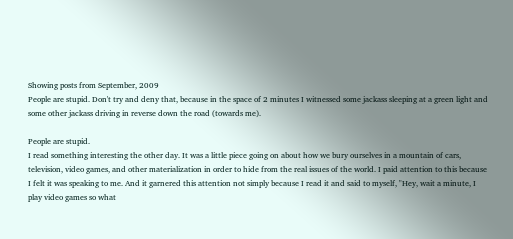Showing posts from September, 2009
People are stupid. Don't try and deny that, because in the space of 2 minutes I witnessed some jackass sleeping at a green light and some other jackass driving in reverse down the road (towards me).

People are stupid.
I read something interesting the other day. It was a little piece going on about how we bury ourselves in a mountain of cars, television, video games, and other materialization in order to hide from the real issues of the world. I paid attention to this because I felt it was speaking to me. And it garnered this attention not simply because I read it and said to myself, "Hey, wait a minute, I play video games so what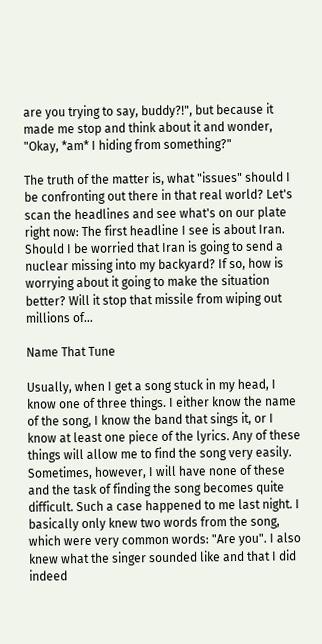are you trying to say, buddy?!", but because it made me stop and think about it and wonder, "Okay, *am* I hiding from something?"

The truth of the matter is, what "issues" should I be confronting out there in that real world? Let's scan the headlines and see what's on our plate right now: The first headline I see is about Iran. Should I be worried that Iran is going to send a nuclear missing into my backyard? If so, how is worrying about it going to make the situation better? Will it stop that missile from wiping out millions of…

Name That Tune

Usually, when I get a song stuck in my head, I know one of three things. I either know the name of the song, I know the band that sings it, or I know at least one piece of the lyrics. Any of these things will allow me to find the song very easily. Sometimes, however, I will have none of these and the task of finding the song becomes quite difficult. Such a case happened to me last night. I basically only knew two words from the song, which were very common words: "Are you". I also knew what the singer sounded like and that I did indeed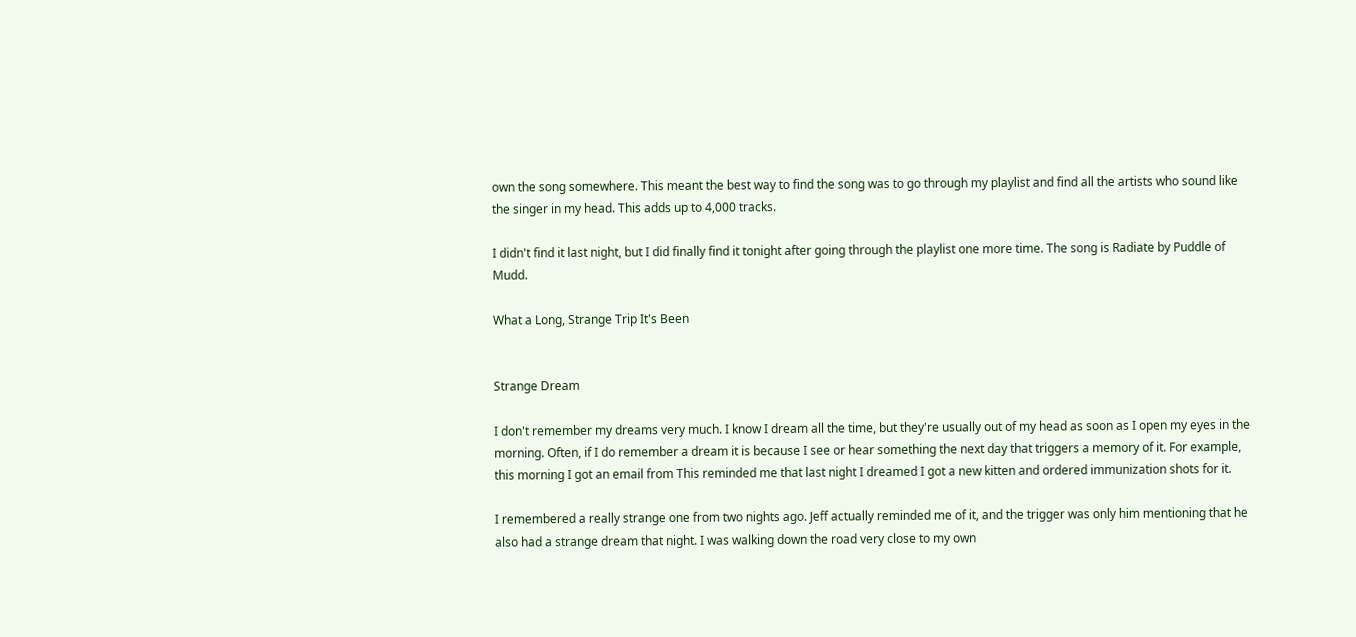own the song somewhere. This meant the best way to find the song was to go through my playlist and find all the artists who sound like the singer in my head. This adds up to 4,000 tracks.

I didn't find it last night, but I did finally find it tonight after going through the playlist one more time. The song is Radiate by Puddle of Mudd.

What a Long, Strange Trip It's Been


Strange Dream

I don't remember my dreams very much. I know I dream all the time, but they're usually out of my head as soon as I open my eyes in the morning. Often, if I do remember a dream it is because I see or hear something the next day that triggers a memory of it. For example, this morning I got an email from This reminded me that last night I dreamed I got a new kitten and ordered immunization shots for it.

I remembered a really strange one from two nights ago. Jeff actually reminded me of it, and the trigger was only him mentioning that he also had a strange dream that night. I was walking down the road very close to my own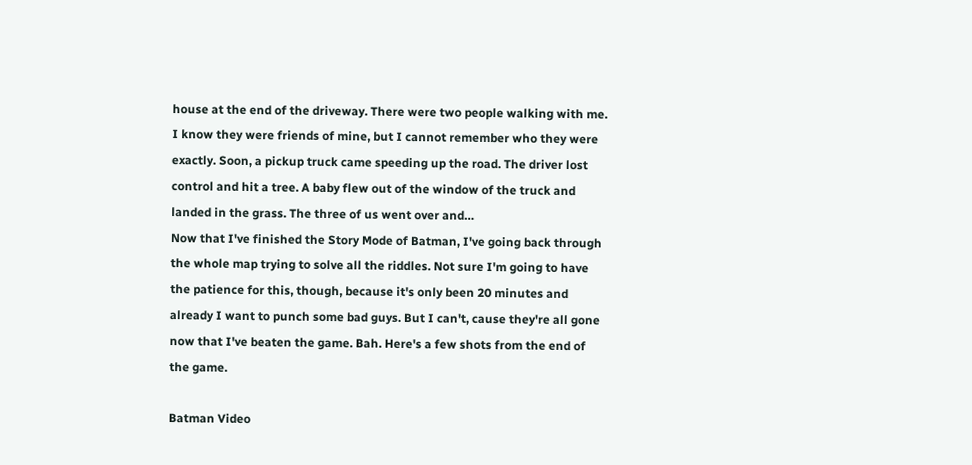house at the end of the driveway. There were two people walking with me. I know they were friends of mine, but I cannot remember who they were exactly. Soon, a pickup truck came speeding up the road. The driver lost control and hit a tree. A baby flew out of the window of the truck and landed in the grass. The three of us went over and…
Now that I've finished the Story Mode of Batman, I've going back through the whole map trying to solve all the riddles. Not sure I'm going to have the patience for this, though, because it's only been 20 minutes and already I want to punch some bad guys. But I can't, cause they're all gone now that I've beaten the game. Bah. Here's a few shots from the end of the game.

Batman Video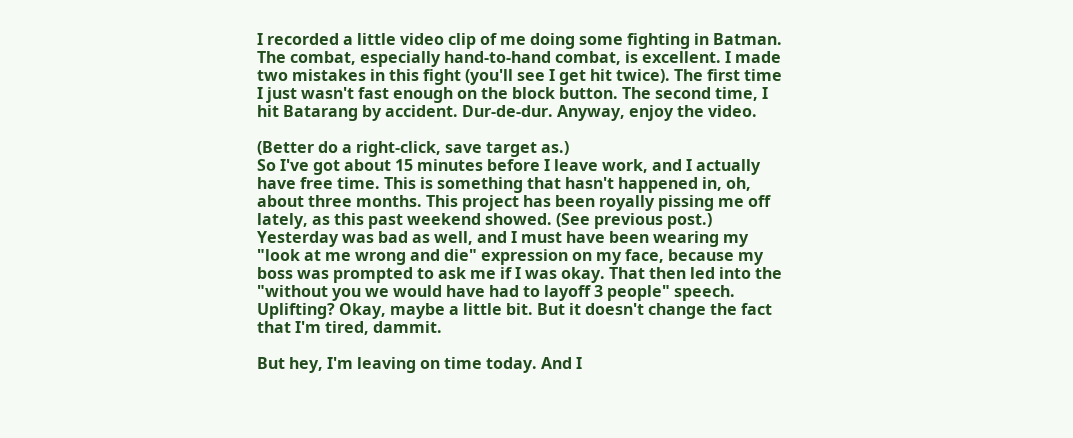I recorded a little video clip of me doing some fighting in Batman. The combat, especially hand-to-hand combat, is excellent. I made two mistakes in this fight (you'll see I get hit twice). The first time I just wasn't fast enough on the block button. The second time, I hit Batarang by accident. Dur-de-dur. Anyway, enjoy the video.

(Better do a right-click, save target as.)
So I've got about 15 minutes before I leave work, and I actually have free time. This is something that hasn't happened in, oh, about three months. This project has been royally pissing me off lately, as this past weekend showed. (See previous post.) Yesterday was bad as well, and I must have been wearing my "look at me wrong and die" expression on my face, because my boss was prompted to ask me if I was okay. That then led into the "without you we would have had to layoff 3 people" speech. Uplifting? Okay, maybe a little bit. But it doesn't change the fact that I'm tired, dammit.

But hey, I'm leaving on time today. And I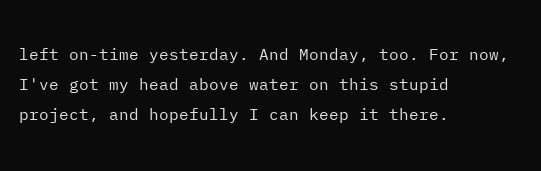left on-time yesterday. And Monday, too. For now, I've got my head above water on this stupid project, and hopefully I can keep it there.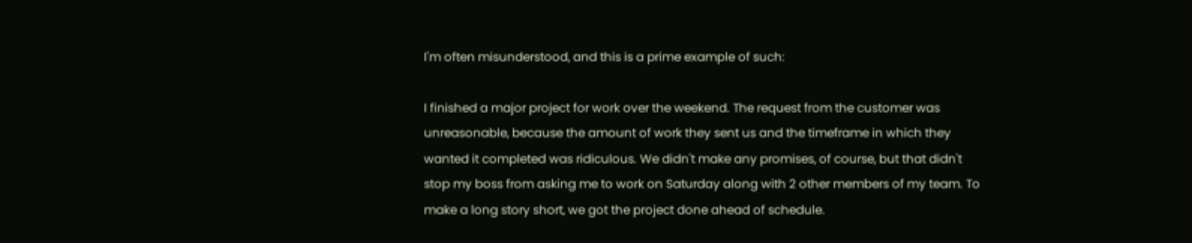I'm often misunderstood, and this is a prime example of such:

I finished a major project for work over the weekend. The request from the customer was unreasonable, because the amount of work they sent us and the timeframe in which they wanted it completed was ridiculous. We didn't make any promises, of course, but that didn't stop my boss from asking me to work on Saturday along with 2 other members of my team. To make a long story short, we got the project done ahead of schedule.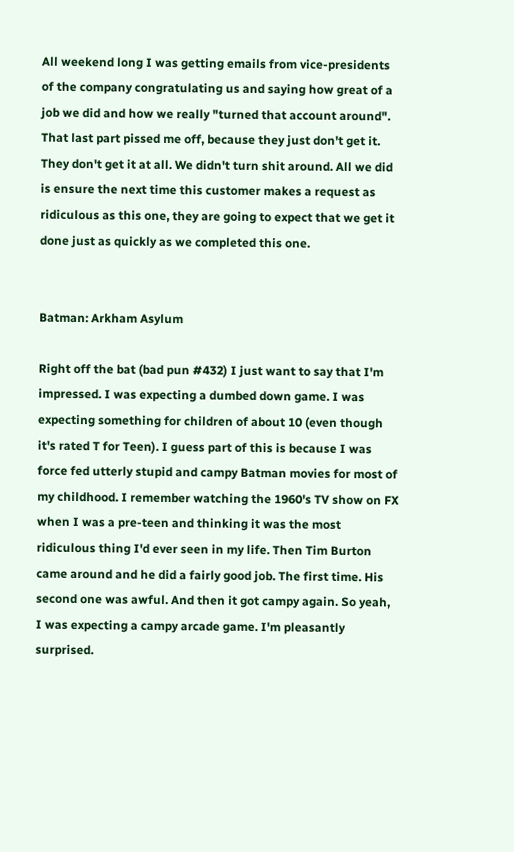All weekend long I was getting emails from vice-presidents of the company congratulating us and saying how great of a job we did and how we really "turned that account around". That last part pissed me off, because they just don't get it. They don't get it at all. We didn't turn shit around. All we did is ensure the next time this customer makes a request as ridiculous as this one, they are going to expect that we get it done just as quickly as we completed this one.


Batman: Arkham Asylum

Right off the bat (bad pun #432) I just want to say that I'm impressed. I was expecting a dumbed down game. I was expecting something for children of about 10 (even though it's rated T for Teen). I guess part of this is because I was force fed utterly stupid and campy Batman movies for most of my childhood. I remember watching the 1960's TV show on FX when I was a pre-teen and thinking it was the most ridiculous thing I'd ever seen in my life. Then Tim Burton came around and he did a fairly good job. The first time. His second one was awful. And then it got campy again. So yeah, I was expecting a campy arcade game. I'm pleasantly surprised.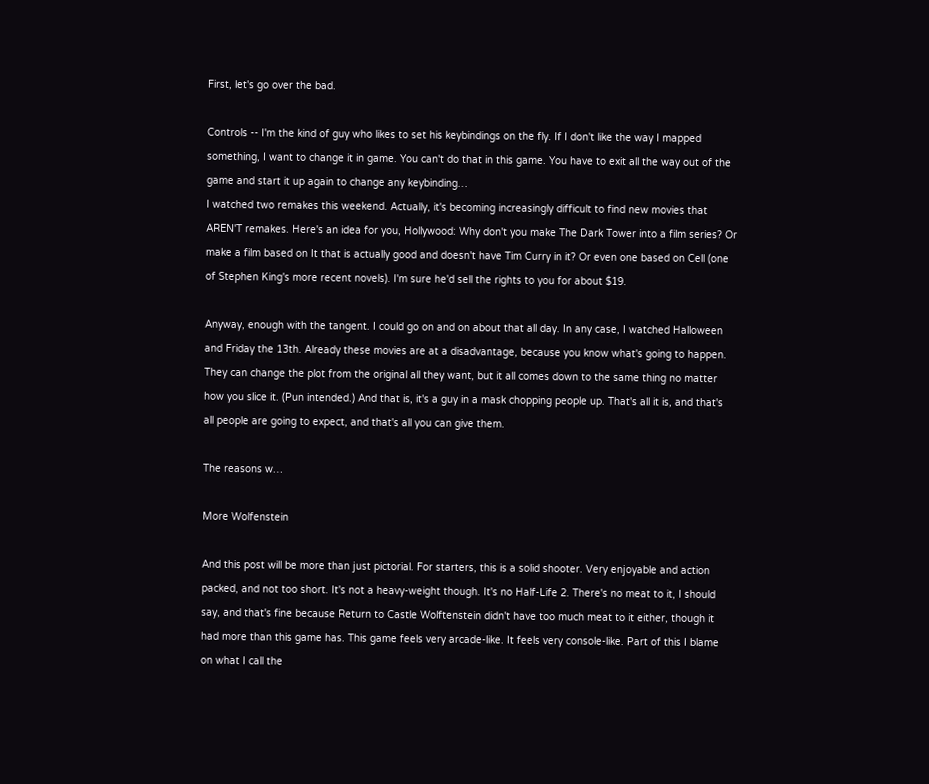First, let's go over the bad.

Controls -- I'm the kind of guy who likes to set his keybindings on the fly. If I don't like the way I mapped something, I want to change it in game. You can't do that in this game. You have to exit all the way out of the game and start it up again to change any keybinding…
I watched two remakes this weekend. Actually, it's becoming increasingly difficult to find new movies that AREN'T remakes. Here's an idea for you, Hollywood: Why don't you make The Dark Tower into a film series? Or make a film based on It that is actually good and doesn't have Tim Curry in it? Or even one based on Cell (one of Stephen King's more recent novels). I'm sure he'd sell the rights to you for about $19.

Anyway, enough with the tangent. I could go on and on about that all day. In any case, I watched Halloween and Friday the 13th. Already these movies are at a disadvantage, because you know what's going to happen. They can change the plot from the original all they want, but it all comes down to the same thing no matter how you slice it. (Pun intended.) And that is, it's a guy in a mask chopping people up. That's all it is, and that's all people are going to expect, and that's all you can give them.

The reasons w…

More Wolfenstein

And this post will be more than just pictorial. For starters, this is a solid shooter. Very enjoyable and action packed, and not too short. It's not a heavy-weight though. It's no Half-Life 2. There's no meat to it, I should say, and that's fine because Return to Castle Wolftenstein didn't have too much meat to it either, though it had more than this game has. This game feels very arcade-like. It feels very console-like. Part of this I blame on what I call the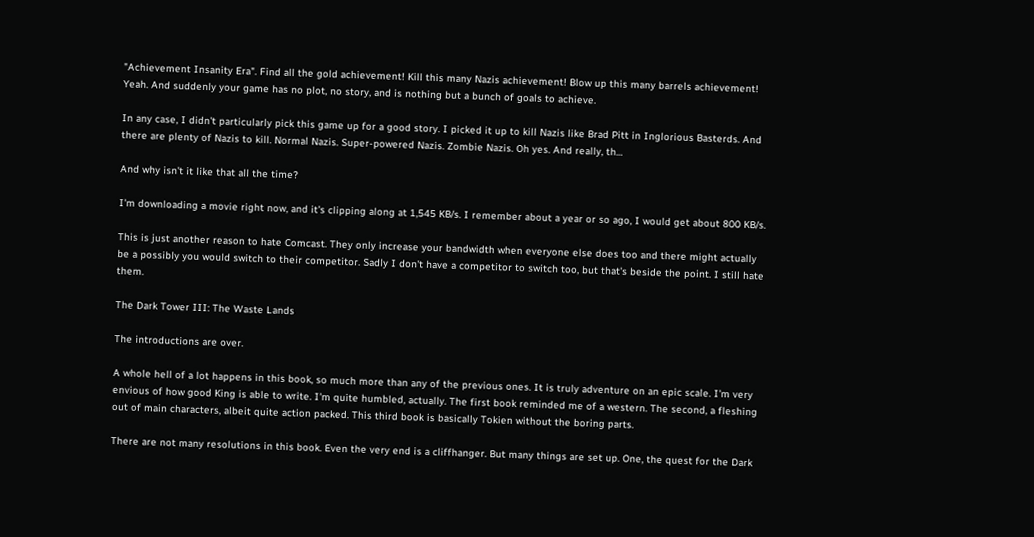"Achievement Insanity Era". Find all the gold achievement! Kill this many Nazis achievement! Blow up this many barrels achievement! Yeah. And suddenly your game has no plot, no story, and is nothing but a bunch of goals to achieve.

In any case, I didn't particularly pick this game up for a good story. I picked it up to kill Nazis like Brad Pitt in Inglorious Basterds. And there are plenty of Nazis to kill. Normal Nazis. Super-powered Nazis. Zombie Nazis. Oh yes. And really, th…

And why isn't it like that all the time?

I'm downloading a movie right now, and it's clipping along at 1,545 KB/s. I remember about a year or so ago, I would get about 800 KB/s.

This is just another reason to hate Comcast. They only increase your bandwidth when everyone else does too and there might actually be a possibly you would switch to their competitor. Sadly I don't have a competitor to switch too, but that's beside the point. I still hate them.

The Dark Tower III: The Waste Lands

The introductions are over.

A whole hell of a lot happens in this book, so much more than any of the previous ones. It is truly adventure on an epic scale. I'm very envious of how good King is able to write. I'm quite humbled, actually. The first book reminded me of a western. The second, a fleshing out of main characters, albeit quite action packed. This third book is basically Tokien without the boring parts.

There are not many resolutions in this book. Even the very end is a cliffhanger. But many things are set up. One, the quest for the Dark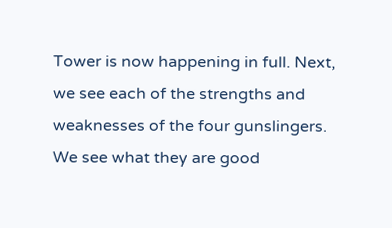Tower is now happening in full. Next, we see each of the strengths and weaknesses of the four gunslingers. We see what they are good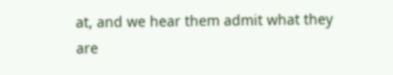at, and we hear them admit what they are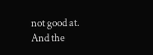not good at. And the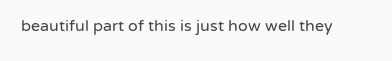beautiful part of this is just how well they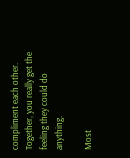compliment each other. Together, you really get the feeling they could do anything.

Most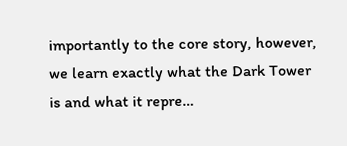importantly to the core story, however, we learn exactly what the Dark Tower is and what it repre…